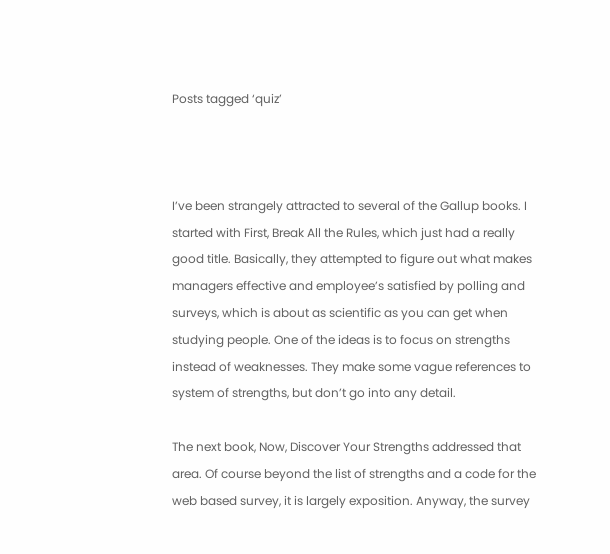Posts tagged ‘quiz’



I’ve been strangely attracted to several of the Gallup books. I started with First, Break All the Rules, which just had a really good title. Basically, they attempted to figure out what makes managers effective and employee’s satisfied by polling and surveys, which is about as scientific as you can get when studying people. One of the ideas is to focus on strengths instead of weaknesses. They make some vague references to system of strengths, but don’t go into any detail.

The next book, Now, Discover Your Strengths addressed that area. Of course beyond the list of strengths and a code for the web based survey, it is largely exposition. Anyway, the survey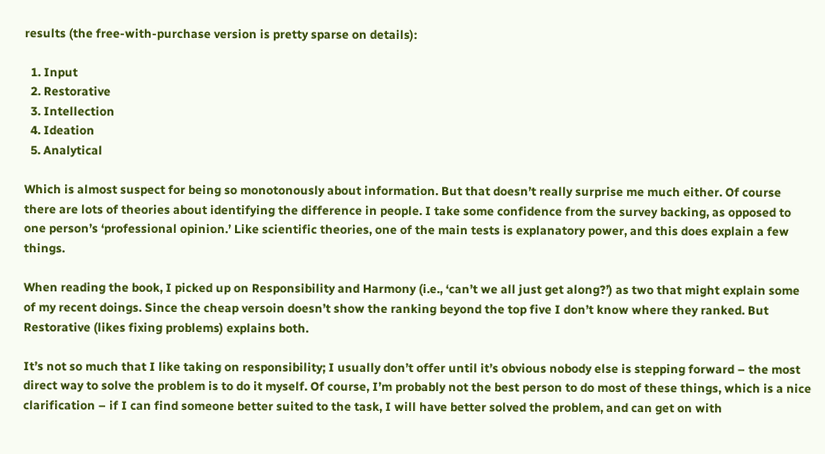results (the free-with-purchase version is pretty sparse on details):

  1. Input
  2. Restorative
  3. Intellection
  4. Ideation
  5. Analytical

Which is almost suspect for being so monotonously about information. But that doesn’t really surprise me much either. Of course there are lots of theories about identifying the difference in people. I take some confidence from the survey backing, as opposed to one person’s ‘professional opinion.’ Like scientific theories, one of the main tests is explanatory power, and this does explain a few things.

When reading the book, I picked up on Responsibility and Harmony (i.e., ‘can’t we all just get along?’) as two that might explain some of my recent doings. Since the cheap versoin doesn’t show the ranking beyond the top five I don’t know where they ranked. But Restorative (likes fixing problems) explains both.

It’s not so much that I like taking on responsibility; I usually don’t offer until it’s obvious nobody else is stepping forward – the most direct way to solve the problem is to do it myself. Of course, I’m probably not the best person to do most of these things, which is a nice clarification – if I can find someone better suited to the task, I will have better solved the problem, and can get on with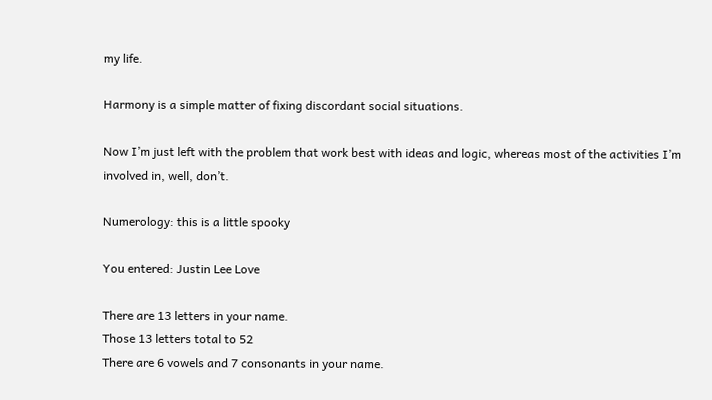my life.

Harmony is a simple matter of fixing discordant social situations.

Now I’m just left with the problem that work best with ideas and logic, whereas most of the activities I’m involved in, well, don’t.

Numerology: this is a little spooky

You entered: Justin Lee Love

There are 13 letters in your name.
Those 13 letters total to 52
There are 6 vowels and 7 consonants in your name.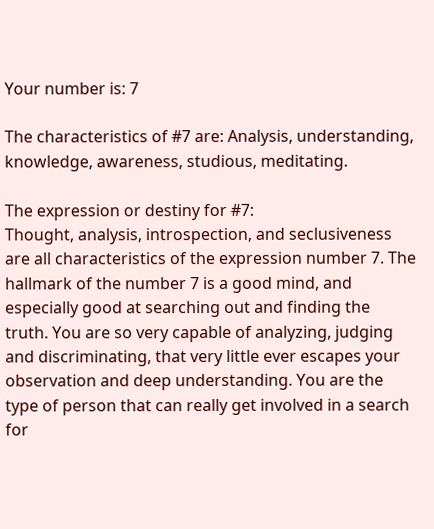Your number is: 7

The characteristics of #7 are: Analysis, understanding, knowledge, awareness, studious, meditating.

The expression or destiny for #7:
Thought, analysis, introspection, and seclusiveness are all characteristics of the expression number 7. The hallmark of the number 7 is a good mind, and especially good at searching out and finding the truth. You are so very capable of analyzing, judging and discriminating, that very little ever escapes your observation and deep understanding. You are the type of person that can really get involved in a search for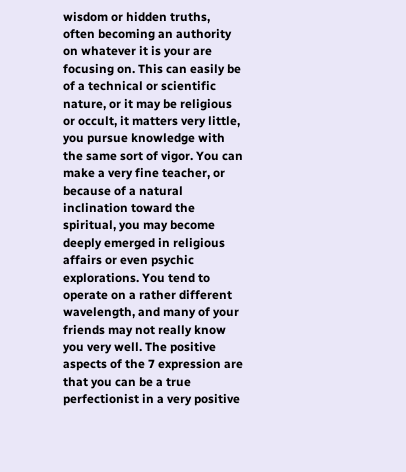wisdom or hidden truths, often becoming an authority on whatever it is your are focusing on. This can easily be of a technical or scientific nature, or it may be religious or occult, it matters very little, you pursue knowledge with the same sort of vigor. You can make a very fine teacher, or because of a natural inclination toward the spiritual, you may become deeply emerged in religious affairs or even psychic explorations. You tend to operate on a rather different wavelength, and many of your friends may not really know you very well. The positive aspects of the 7 expression are that you can be a true perfectionist in a very positive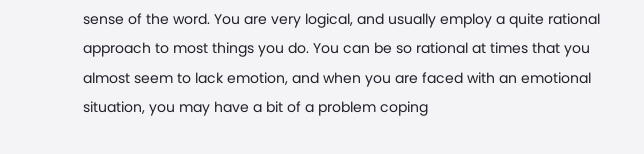sense of the word. You are very logical, and usually employ a quite rational approach to most things you do. You can be so rational at times that you almost seem to lack emotion, and when you are faced with an emotional situation, you may have a bit of a problem coping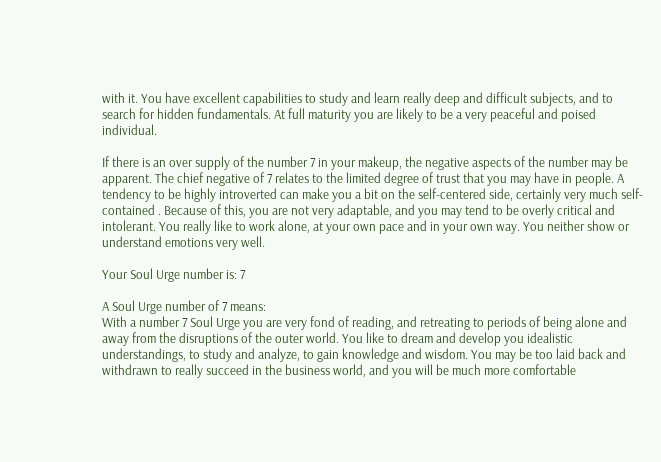with it. You have excellent capabilities to study and learn really deep and difficult subjects, and to search for hidden fundamentals. At full maturity you are likely to be a very peaceful and poised individual.

If there is an over supply of the number 7 in your makeup, the negative aspects of the number may be apparent. The chief negative of 7 relates to the limited degree of trust that you may have in people. A tendency to be highly introverted can make you a bit on the self-centered side, certainly very much self-contained . Because of this, you are not very adaptable, and you may tend to be overly critical and intolerant. You really like to work alone, at your own pace and in your own way. You neither show or understand emotions very well.

Your Soul Urge number is: 7

A Soul Urge number of 7 means:
With a number 7 Soul Urge you are very fond of reading, and retreating to periods of being alone and away from the disruptions of the outer world. You like to dream and develop you idealistic understandings, to study and analyze, to gain knowledge and wisdom. You may be too laid back and withdrawn to really succeed in the business world, and you will be much more comfortable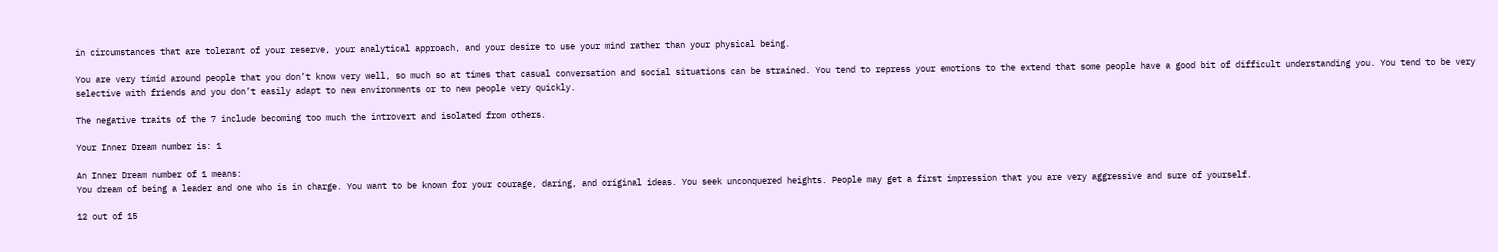in circumstances that are tolerant of your reserve, your analytical approach, and your desire to use your mind rather than your physical being.

You are very timid around people that you don’t know very well, so much so at times that casual conversation and social situations can be strained. You tend to repress your emotions to the extend that some people have a good bit of difficult understanding you. You tend to be very selective with friends and you don’t easily adapt to new environments or to new people very quickly.

The negative traits of the 7 include becoming too much the introvert and isolated from others.

Your Inner Dream number is: 1

An Inner Dream number of 1 means:
You dream of being a leader and one who is in charge. You want to be known for your courage, daring, and original ideas. You seek unconquered heights. People may get a first impression that you are very aggressive and sure of yourself.

12 out of 15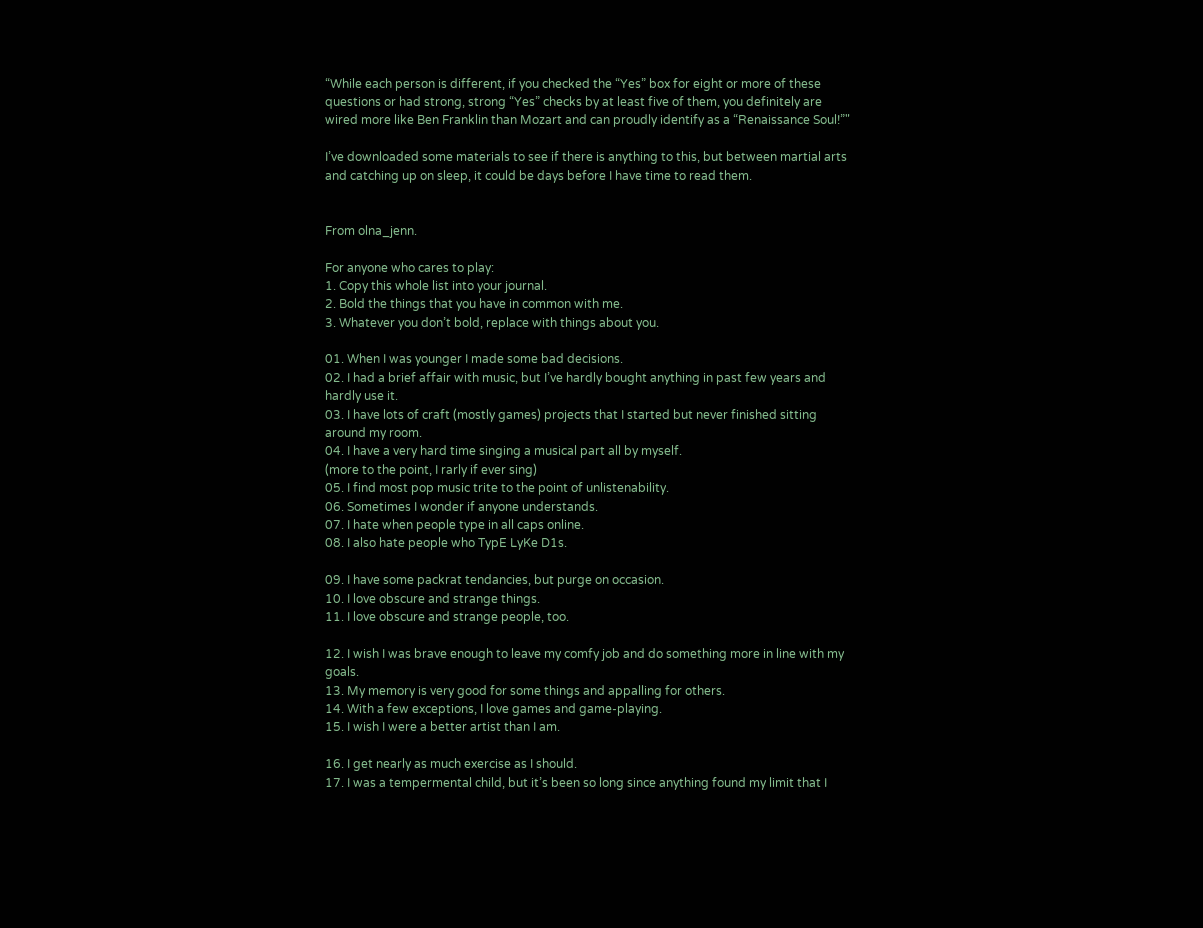“While each person is different, if you checked the “Yes” box for eight or more of these questions or had strong, strong “Yes” checks by at least five of them, you definitely are wired more like Ben Franklin than Mozart and can proudly identify as a “Renaissance Soul!”"

I’ve downloaded some materials to see if there is anything to this, but between martial arts and catching up on sleep, it could be days before I have time to read them.


From olna_jenn.

For anyone who cares to play:
1. Copy this whole list into your journal.
2. Bold the things that you have in common with me.
3. Whatever you don’t bold, replace with things about you.

01. When I was younger I made some bad decisions.
02. I had a brief affair with music, but I’ve hardly bought anything in past few years and hardly use it.
03. I have lots of craft (mostly games) projects that I started but never finished sitting around my room.
04. I have a very hard time singing a musical part all by myself.
(more to the point, I rarly if ever sing)
05. I find most pop music trite to the point of unlistenability.
06. Sometimes I wonder if anyone understands.
07. I hate when people type in all caps online.
08. I also hate people who TypE LyKe D1s.

09. I have some packrat tendancies, but purge on occasion.
10. I love obscure and strange things.
11. I love obscure and strange people, too.

12. I wish I was brave enough to leave my comfy job and do something more in line with my goals.
13. My memory is very good for some things and appalling for others.
14. With a few exceptions, I love games and game-playing.
15. I wish I were a better artist than I am.

16. I get nearly as much exercise as I should.
17. I was a tempermental child, but it’s been so long since anything found my limit that I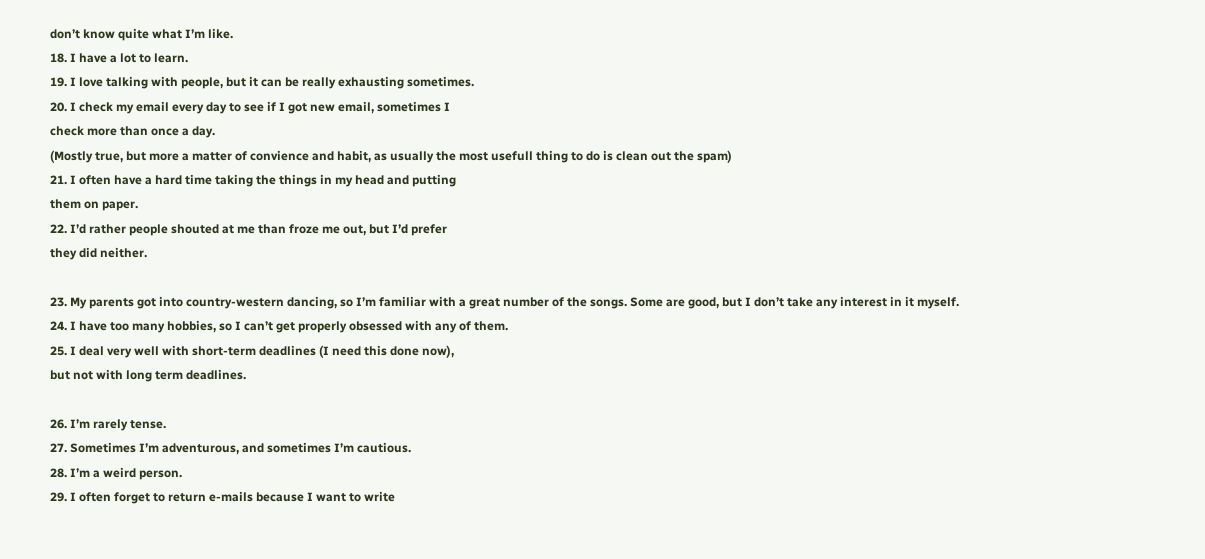don’t know quite what I’m like.
18. I have a lot to learn.
19. I love talking with people, but it can be really exhausting sometimes.
20. I check my email every day to see if I got new email, sometimes I
check more than once a day.
(Mostly true, but more a matter of convience and habit, as usually the most usefull thing to do is clean out the spam)
21. I often have a hard time taking the things in my head and putting
them on paper.
22. I’d rather people shouted at me than froze me out, but I’d prefer
they did neither.

23. My parents got into country-western dancing, so I’m familiar with a great number of the songs. Some are good, but I don’t take any interest in it myself.
24. I have too many hobbies, so I can’t get properly obsessed with any of them.
25. I deal very well with short-term deadlines (I need this done now),
but not with long term deadlines.

26. I’m rarely tense.
27. Sometimes I’m adventurous, and sometimes I’m cautious.
28. I’m a weird person.
29. I often forget to return e-mails because I want to write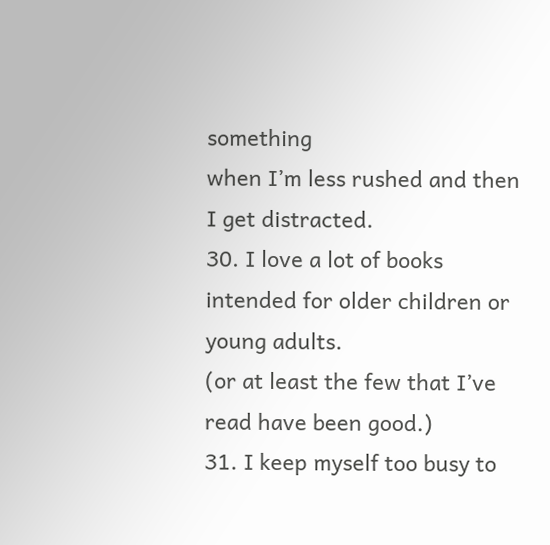something
when I’m less rushed and then I get distracted.
30. I love a lot of books intended for older children or young adults.
(or at least the few that I’ve read have been good.)
31. I keep myself too busy to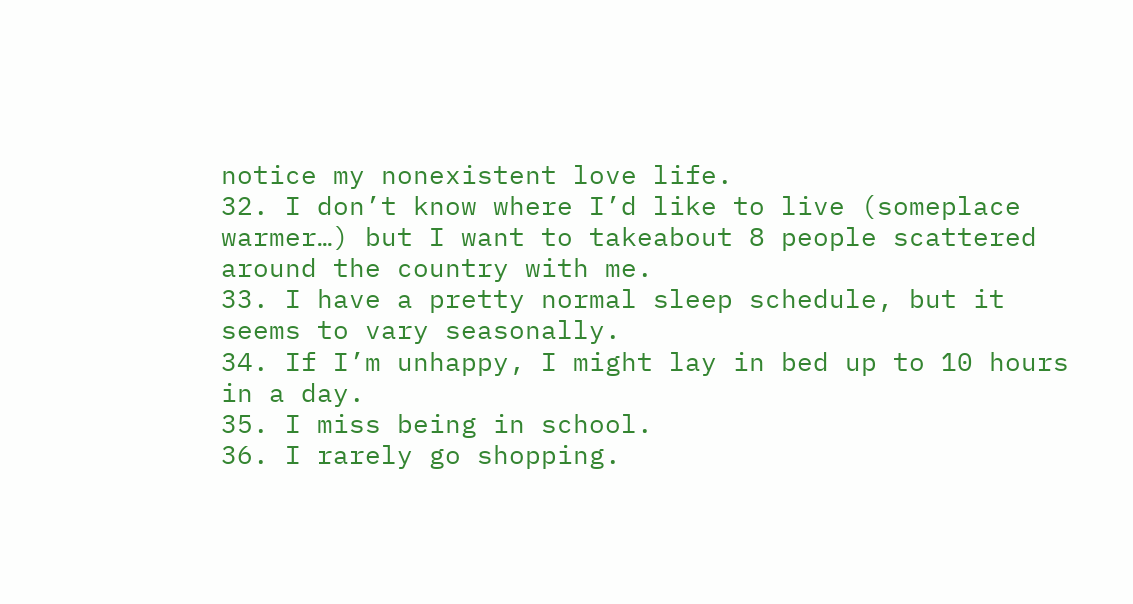notice my nonexistent love life.
32. I don’t know where I’d like to live (someplace warmer…) but I want to takeabout 8 people scattered around the country with me.
33. I have a pretty normal sleep schedule, but it seems to vary seasonally.
34. If I’m unhappy, I might lay in bed up to 10 hours in a day.
35. I miss being in school.
36. I rarely go shopping.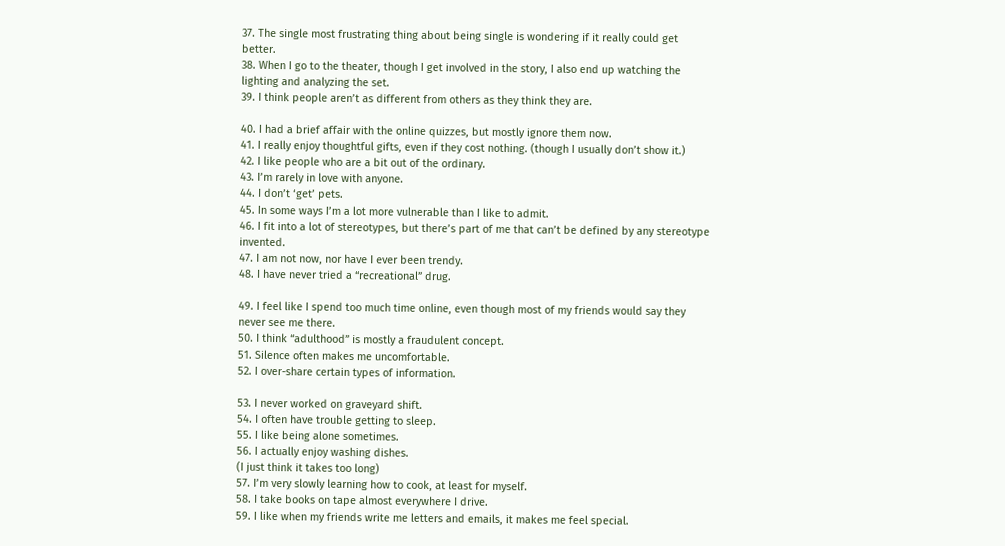37. The single most frustrating thing about being single is wondering if it really could get better.
38. When I go to the theater, though I get involved in the story, I also end up watching the lighting and analyzing the set.
39. I think people aren’t as different from others as they think they are.

40. I had a brief affair with the online quizzes, but mostly ignore them now.
41. I really enjoy thoughtful gifts, even if they cost nothing. (though I usually don’t show it.)
42. I like people who are a bit out of the ordinary.
43. I’m rarely in love with anyone.
44. I don’t ‘get’ pets.
45. In some ways I’m a lot more vulnerable than I like to admit.
46. I fit into a lot of stereotypes, but there’s part of me that can’t be defined by any stereotype invented.
47. I am not now, nor have I ever been trendy.
48. I have never tried a “recreational” drug.

49. I feel like I spend too much time online, even though most of my friends would say they never see me there.
50. I think “adulthood” is mostly a fraudulent concept.
51. Silence often makes me uncomfortable.
52. I over-share certain types of information.

53. I never worked on graveyard shift.
54. I often have trouble getting to sleep.
55. I like being alone sometimes.
56. I actually enjoy washing dishes.
(I just think it takes too long)
57. I’m very slowly learning how to cook, at least for myself.
58. I take books on tape almost everywhere I drive.
59. I like when my friends write me letters and emails, it makes me feel special.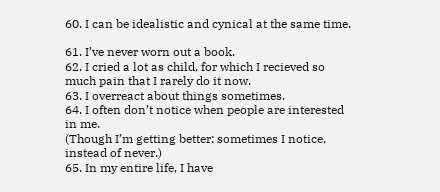60. I can be idealistic and cynical at the same time.

61. I’ve never worn out a book.
62. I cried a lot as child, for which I recieved so much pain that I rarely do it now.
63. I overreact about things sometimes.
64. I often don’t notice when people are interested in me.
(Though I’m getting better: sometimes I notice, instead of never.)
65. In my entire life, I have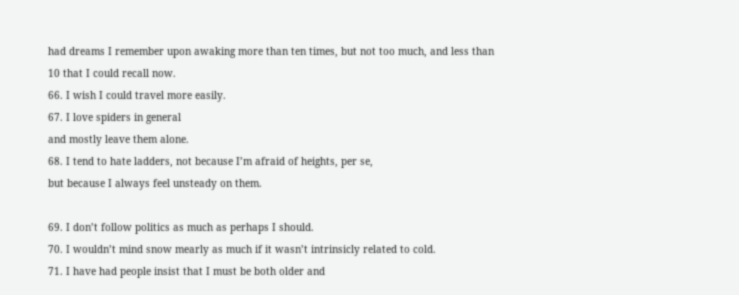had dreams I remember upon awaking more than ten times, but not too much, and less than 10 that I could recall now.
66. I wish I could travel more easily.
67. I love spiders in general
and mostly leave them alone.
68. I tend to hate ladders, not because I’m afraid of heights, per se,
but because I always feel unsteady on them.

69. I don’t follow politics as much as perhaps I should.
70. I wouldn’t mind snow mearly as much if it wasn’t intrinsicly related to cold.
71. I have had people insist that I must be both older and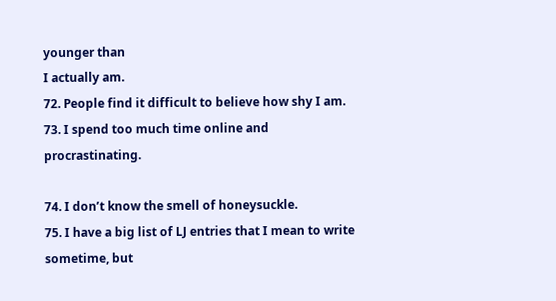younger than
I actually am.
72. People find it difficult to believe how shy I am.
73. I spend too much time online and procrastinating.

74. I don’t know the smell of honeysuckle.
75. I have a big list of LJ entries that I mean to write sometime, but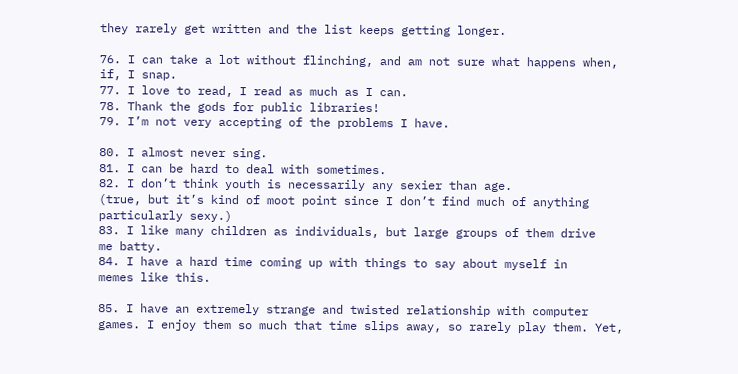they rarely get written and the list keeps getting longer.

76. I can take a lot without flinching, and am not sure what happens when, if, I snap.
77. I love to read, I read as much as I can.
78. Thank the gods for public libraries!
79. I’m not very accepting of the problems I have.

80. I almost never sing.
81. I can be hard to deal with sometimes.
82. I don’t think youth is necessarily any sexier than age.
(true, but it’s kind of moot point since I don’t find much of anything particularly sexy.)
83. I like many children as individuals, but large groups of them drive
me batty.
84. I have a hard time coming up with things to say about myself in
memes like this.

85. I have an extremely strange and twisted relationship with computer games. I enjoy them so much that time slips away, so rarely play them. Yet,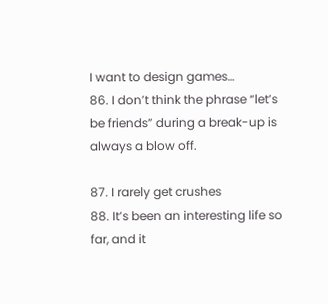I want to design games…
86. I don’t think the phrase “let’s be friends” during a break-up is
always a blow off.

87. I rarely get crushes
88. It’s been an interesting life so far, and it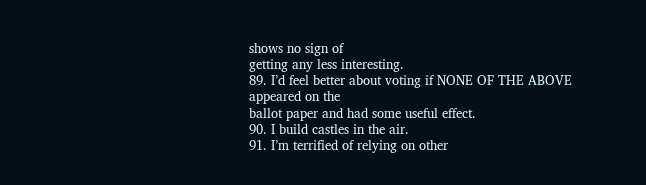shows no sign of
getting any less interesting.
89. I’d feel better about voting if NONE OF THE ABOVE appeared on the
ballot paper and had some useful effect.
90. I build castles in the air.
91. I’m terrified of relying on other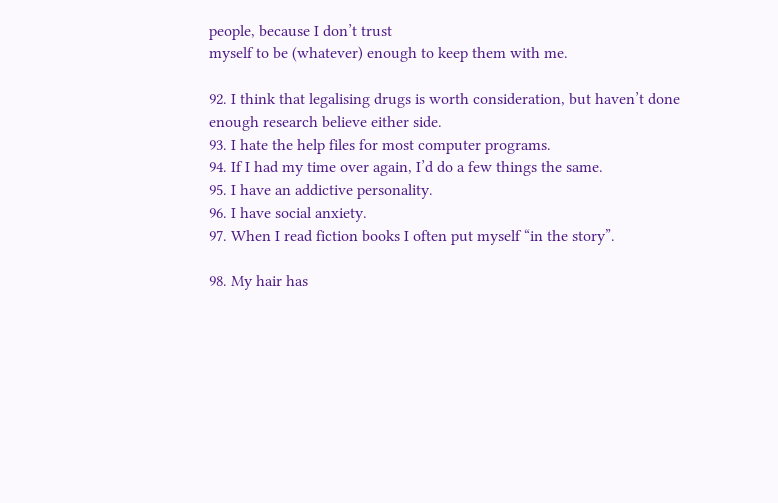people, because I don’t trust
myself to be (whatever) enough to keep them with me.

92. I think that legalising drugs is worth consideration, but haven’t done enough research believe either side.
93. I hate the help files for most computer programs.
94. If I had my time over again, I’d do a few things the same.
95. I have an addictive personality.
96. I have social anxiety.
97. When I read fiction books I often put myself “in the story”.

98. My hair has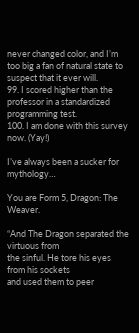never changed color, and I’m too big a fan of natural state to suspect that it ever will.
99. I scored higher than the professor in a standardized programming test.
100. I am done with this survey now. (Yay!)

I’ve always been a sucker for mythology…

You are Form 5, Dragon: The Weaver.

“And The Dragon separated the virtuous from
the sinful. He tore his eyes from his sockets
and used them to peer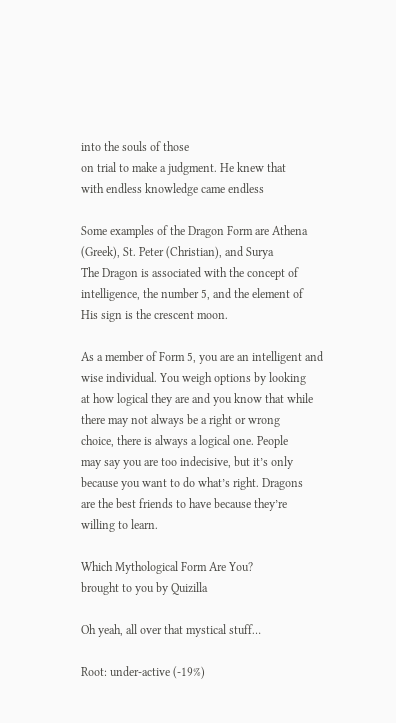into the souls of those
on trial to make a judgment. He knew that
with endless knowledge came endless

Some examples of the Dragon Form are Athena
(Greek), St. Peter (Christian), and Surya
The Dragon is associated with the concept of
intelligence, the number 5, and the element of
His sign is the crescent moon.

As a member of Form 5, you are an intelligent and
wise individual. You weigh options by looking
at how logical they are and you know that while
there may not always be a right or wrong
choice, there is always a logical one. People
may say you are too indecisive, but it’s only
because you want to do what’s right. Dragons
are the best friends to have because they’re
willing to learn.

Which Mythological Form Are You?
brought to you by Quizilla

Oh yeah, all over that mystical stuff…

Root: under-active (-19%)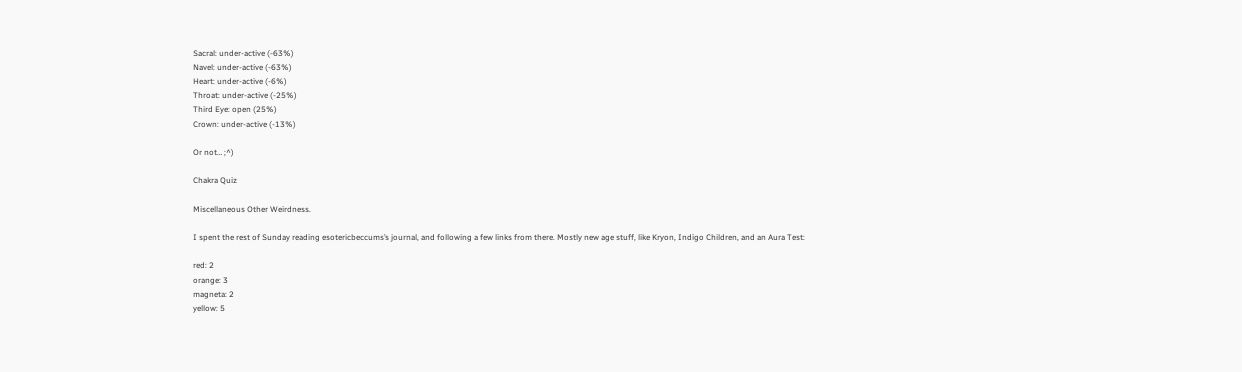Sacral: under-active (-63%)
Navel: under-active (-63%)
Heart: under-active (-6%)
Throat: under-active (-25%)
Third Eye: open (25%)
Crown: under-active (-13%)

Or not… ;^)

Chakra Quiz

Miscellaneous Other Weirdness.

I spent the rest of Sunday reading esotericbeccums’s journal, and following a few links from there. Mostly new age stuff, like Kryon, Indigo Children, and an Aura Test:

red: 2
orange: 3
magneta: 2
yellow: 5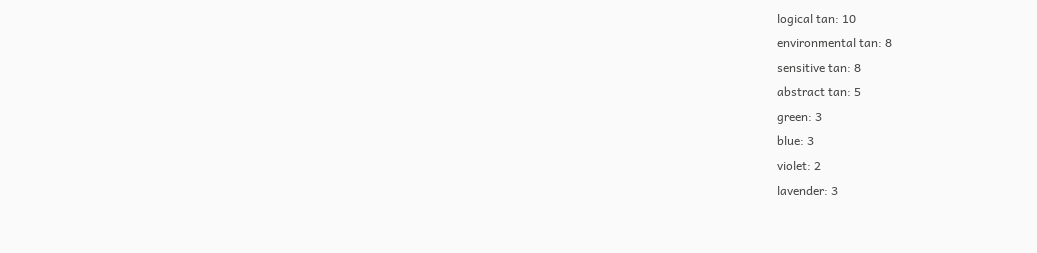logical tan: 10
environmental tan: 8
sensitive tan: 8
abstract tan: 5
green: 3
blue: 3
violet: 2
lavender: 3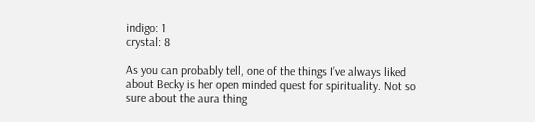indigo: 1
crystal: 8

As you can probably tell, one of the things I’ve always liked about Becky is her open minded quest for spirituality. Not so sure about the aura thing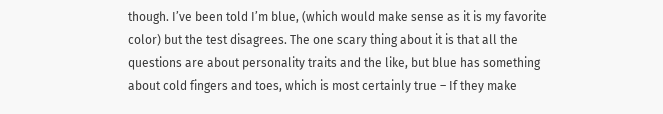though. I’ve been told I’m blue, (which would make sense as it is my favorite color) but the test disagrees. The one scary thing about it is that all the questions are about personality traits and the like, but blue has something about cold fingers and toes, which is most certainly true – If they make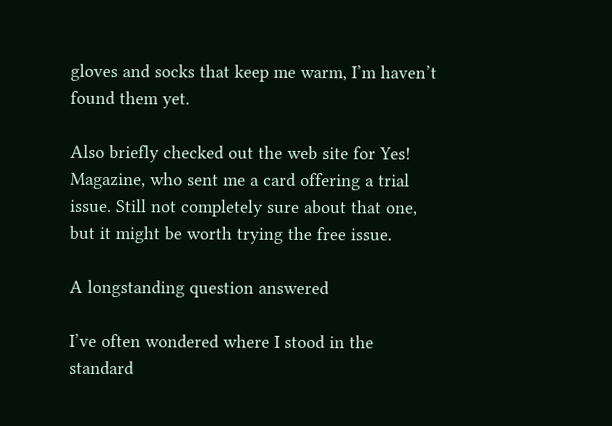gloves and socks that keep me warm, I’m haven’t found them yet.

Also briefly checked out the web site for Yes! Magazine, who sent me a card offering a trial issue. Still not completely sure about that one, but it might be worth trying the free issue.

A longstanding question answered

I’ve often wondered where I stood in the standard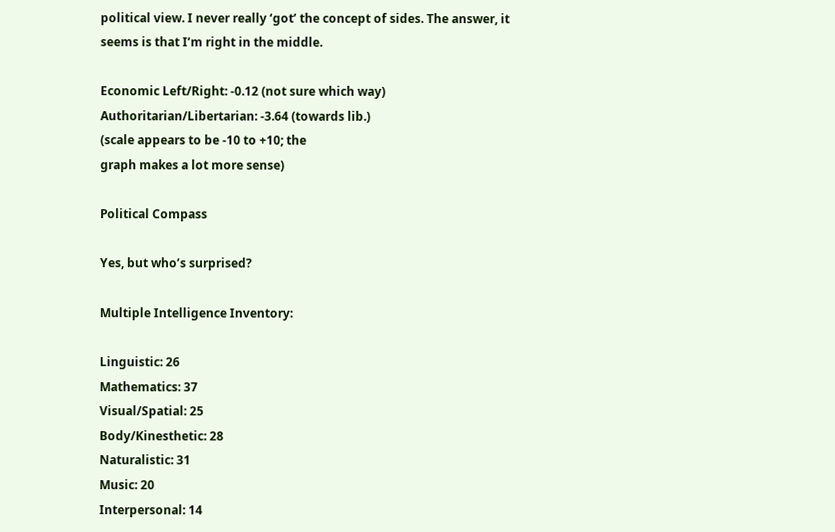political view. I never really ‘got’ the concept of sides. The answer, it seems is that I’m right in the middle.

Economic Left/Right: -0.12 (not sure which way)
Authoritarian/Libertarian: -3.64 (towards lib.)
(scale appears to be -10 to +10; the
graph makes a lot more sense)

Political Compass

Yes, but who’s surprised?

Multiple Intelligence Inventory:

Linguistic: 26
Mathematics: 37
Visual/Spatial: 25
Body/Kinesthetic: 28
Naturalistic: 31
Music: 20
Interpersonal: 14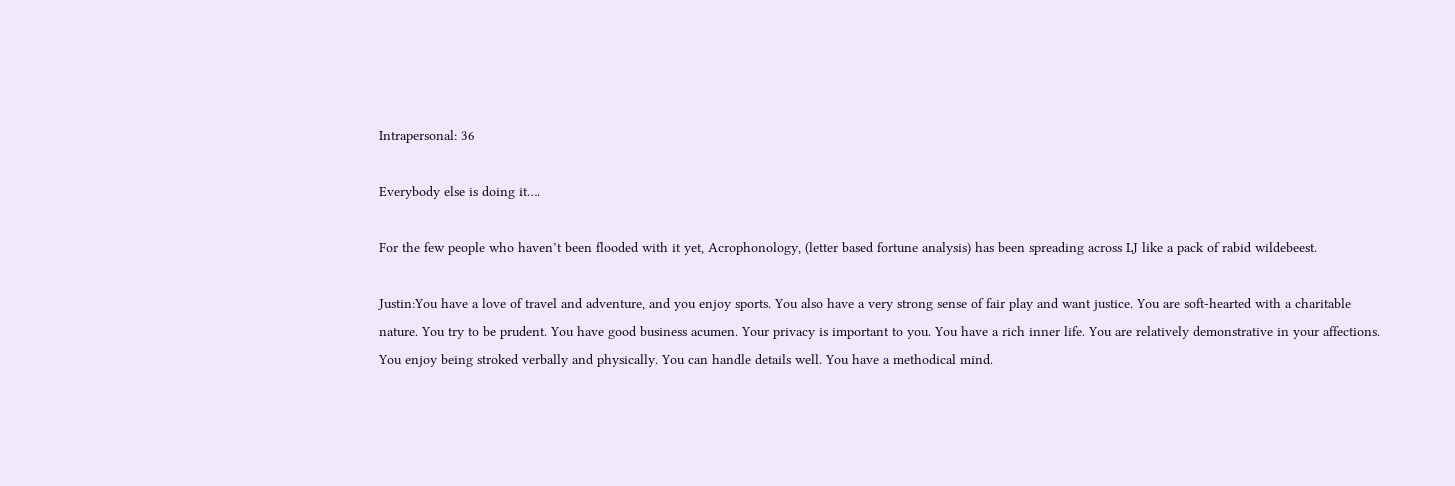Intrapersonal: 36

Everybody else is doing it….

For the few people who haven’t been flooded with it yet, Acrophonology, (letter based fortune analysis) has been spreading across LJ like a pack of rabid wildebeest.

Justin:You have a love of travel and adventure, and you enjoy sports. You also have a very strong sense of fair play and want justice. You are soft-hearted with a charitable nature. You try to be prudent. You have good business acumen. Your privacy is important to you. You have a rich inner life. You are relatively demonstrative in your affections. You enjoy being stroked verbally and physically. You can handle details well. You have a methodical mind.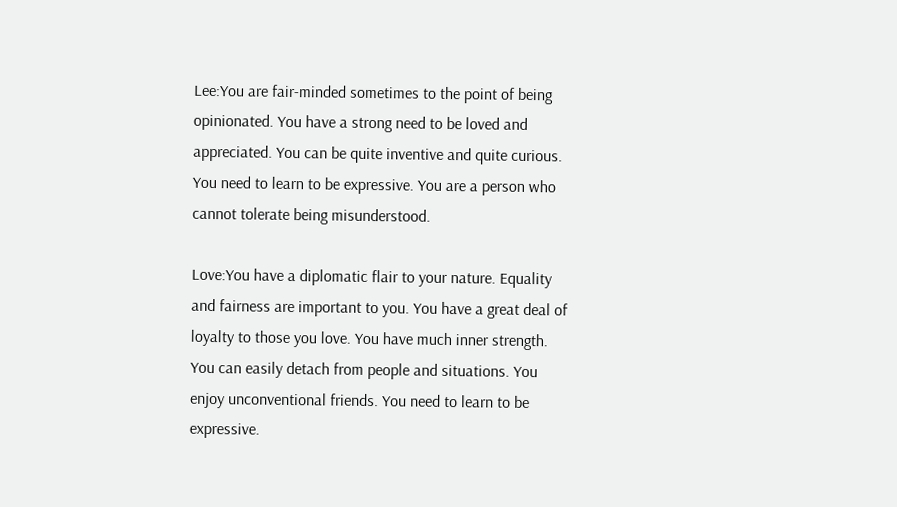Lee:You are fair-minded sometimes to the point of being opinionated. You have a strong need to be loved and appreciated. You can be quite inventive and quite curious. You need to learn to be expressive. You are a person who cannot tolerate being misunderstood.

Love:You have a diplomatic flair to your nature. Equality and fairness are important to you. You have a great deal of loyalty to those you love. You have much inner strength. You can easily detach from people and situations. You enjoy unconventional friends. You need to learn to be expressive.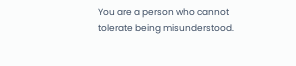You are a person who cannot tolerate being misunderstood.